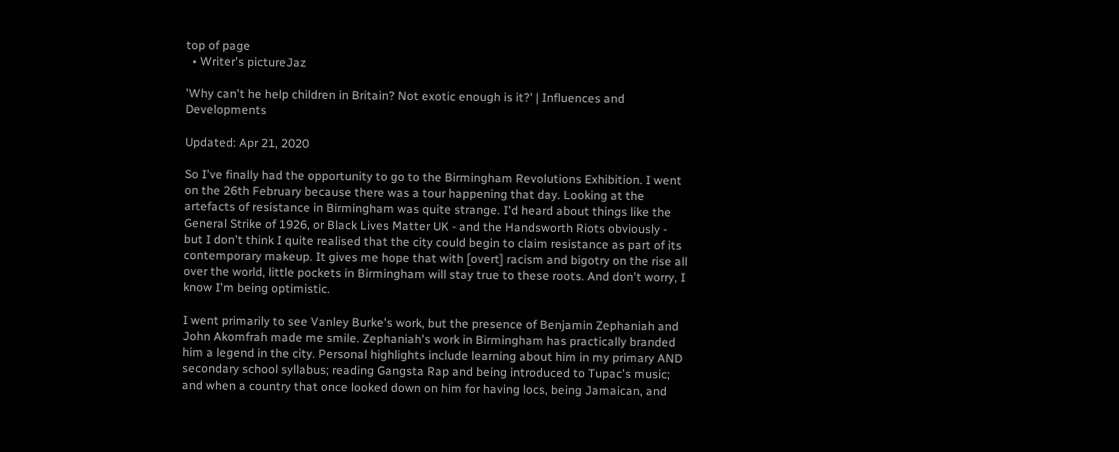top of page
  • Writer's pictureJaz

'Why can't he help children in Britain? Not exotic enough is it?' | Influences and Developments

Updated: Apr 21, 2020

So I've finally had the opportunity to go to the Birmingham Revolutions Exhibition. I went on the 26th February because there was a tour happening that day. Looking at the artefacts of resistance in Birmingham was quite strange. I'd heard about things like the General Strike of 1926, or Black Lives Matter UK - and the Handsworth Riots obviously - but I don't think I quite realised that the city could begin to claim resistance as part of its contemporary makeup. It gives me hope that with [overt] racism and bigotry on the rise all over the world, little pockets in Birmingham will stay true to these roots. And don't worry, I know I'm being optimistic.

I went primarily to see Vanley Burke's work, but the presence of Benjamin Zephaniah and John Akomfrah made me smile. Zephaniah's work in Birmingham has practically branded him a legend in the city. Personal highlights include learning about him in my primary AND secondary school syllabus; reading Gangsta Rap and being introduced to Tupac's music; and when a country that once looked down on him for having locs, being Jamaican, and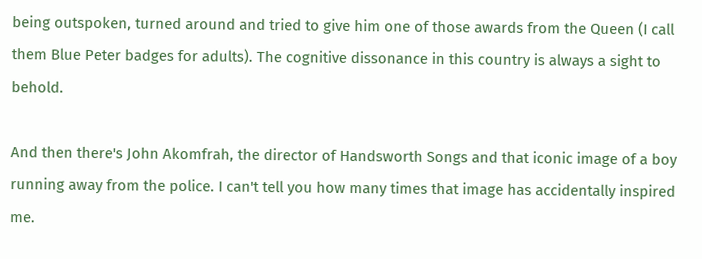being outspoken, turned around and tried to give him one of those awards from the Queen (I call them Blue Peter badges for adults). The cognitive dissonance in this country is always a sight to behold.

And then there's John Akomfrah, the director of Handsworth Songs and that iconic image of a boy running away from the police. I can't tell you how many times that image has accidentally inspired me.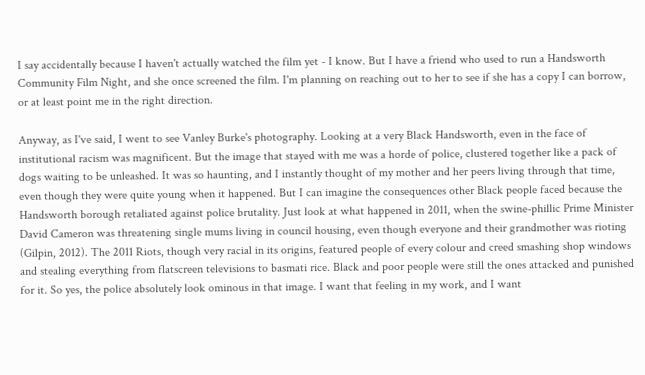I say accidentally because I haven't actually watched the film yet - I know. But I have a friend who used to run a Handsworth Community Film Night, and she once screened the film. I'm planning on reaching out to her to see if she has a copy I can borrow, or at least point me in the right direction.

Anyway, as I've said, I went to see Vanley Burke's photography. Looking at a very Black Handsworth, even in the face of institutional racism was magnificent. But the image that stayed with me was a horde of police, clustered together like a pack of dogs waiting to be unleashed. It was so haunting, and I instantly thought of my mother and her peers living through that time, even though they were quite young when it happened. But I can imagine the consequences other Black people faced because the Handsworth borough retaliated against police brutality. Just look at what happened in 2011, when the swine-phillic Prime Minister David Cameron was threatening single mums living in council housing, even though everyone and their grandmother was rioting (Gilpin, 2012). The 2011 Riots, though very racial in its origins, featured people of every colour and creed smashing shop windows and stealing everything from flatscreen televisions to basmati rice. Black and poor people were still the ones attacked and punished for it. So yes, the police absolutely look ominous in that image. I want that feeling in my work, and I want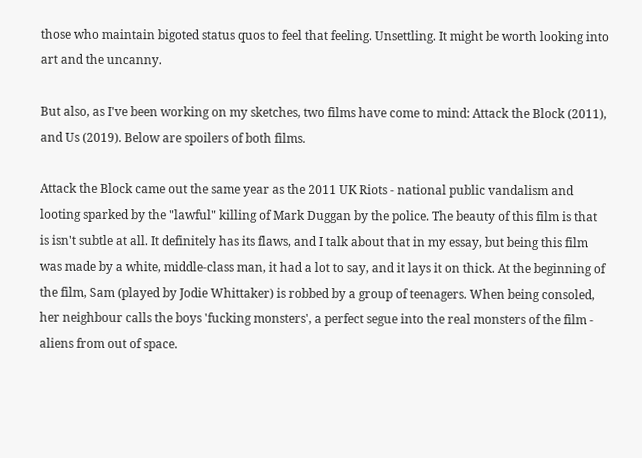those who maintain bigoted status quos to feel that feeling. Unsettling. It might be worth looking into art and the uncanny.

But also, as I've been working on my sketches, two films have come to mind: Attack the Block (2011), and Us (2019). Below are spoilers of both films.

Attack the Block came out the same year as the 2011 UK Riots - national public vandalism and looting sparked by the "lawful" killing of Mark Duggan by the police. The beauty of this film is that is isn't subtle at all. It definitely has its flaws, and I talk about that in my essay, but being this film was made by a white, middle-class man, it had a lot to say, and it lays it on thick. At the beginning of the film, Sam (played by Jodie Whittaker) is robbed by a group of teenagers. When being consoled, her neighbour calls the boys 'fucking monsters', a perfect segue into the real monsters of the film - aliens from out of space.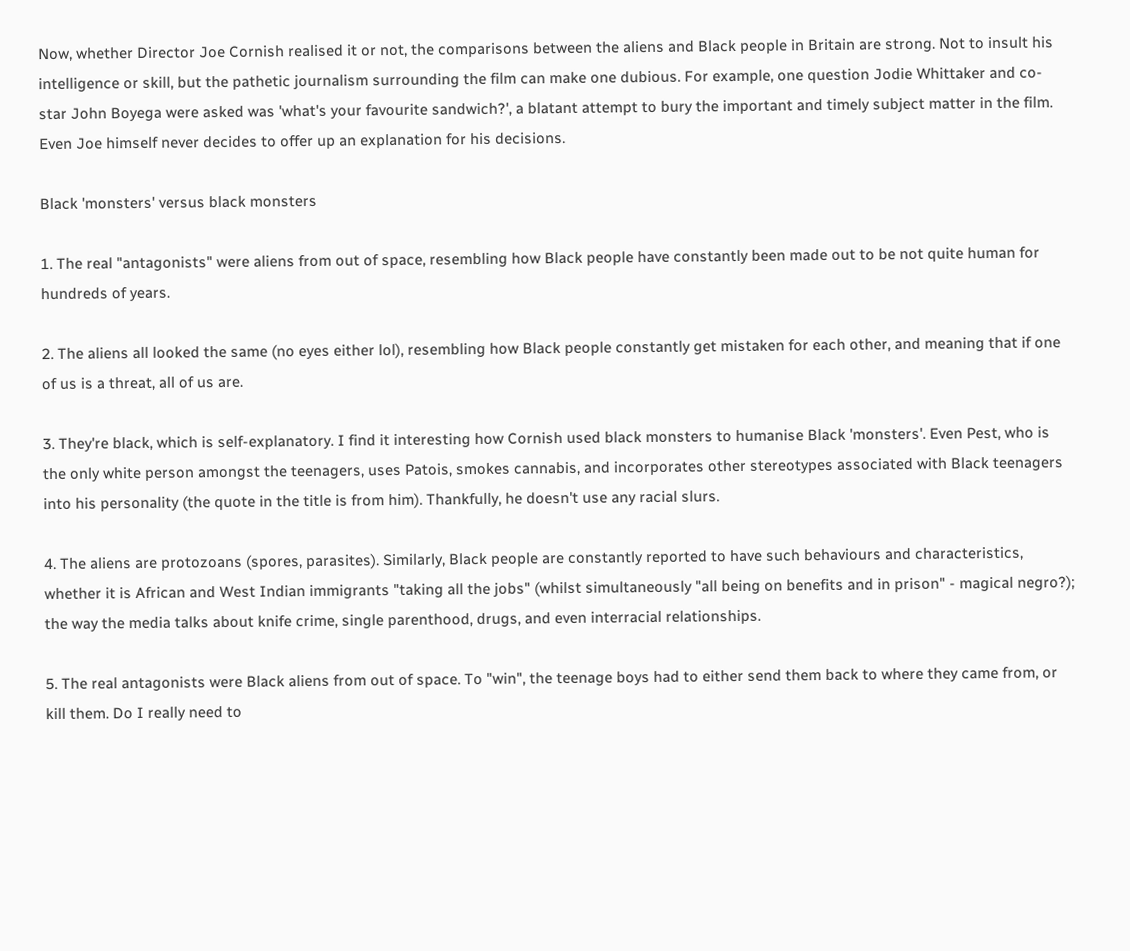Now, whether Director Joe Cornish realised it or not, the comparisons between the aliens and Black people in Britain are strong. Not to insult his intelligence or skill, but the pathetic journalism surrounding the film can make one dubious. For example, one question Jodie Whittaker and co-star John Boyega were asked was 'what's your favourite sandwich?', a blatant attempt to bury the important and timely subject matter in the film. Even Joe himself never decides to offer up an explanation for his decisions.

Black 'monsters' versus black monsters

1. The real "antagonists" were aliens from out of space, resembling how Black people have constantly been made out to be not quite human for hundreds of years.

2. The aliens all looked the same (no eyes either lol), resembling how Black people constantly get mistaken for each other, and meaning that if one of us is a threat, all of us are.

3. They're black, which is self-explanatory. I find it interesting how Cornish used black monsters to humanise Black 'monsters'. Even Pest, who is the only white person amongst the teenagers, uses Patois, smokes cannabis, and incorporates other stereotypes associated with Black teenagers into his personality (the quote in the title is from him). Thankfully, he doesn't use any racial slurs.

4. The aliens are protozoans (spores, parasites). Similarly, Black people are constantly reported to have such behaviours and characteristics, whether it is African and West Indian immigrants "taking all the jobs" (whilst simultaneously "all being on benefits and in prison" - magical negro?); the way the media talks about knife crime, single parenthood, drugs, and even interracial relationships.

5. The real antagonists were Black aliens from out of space. To "win", the teenage boys had to either send them back to where they came from, or kill them. Do I really need to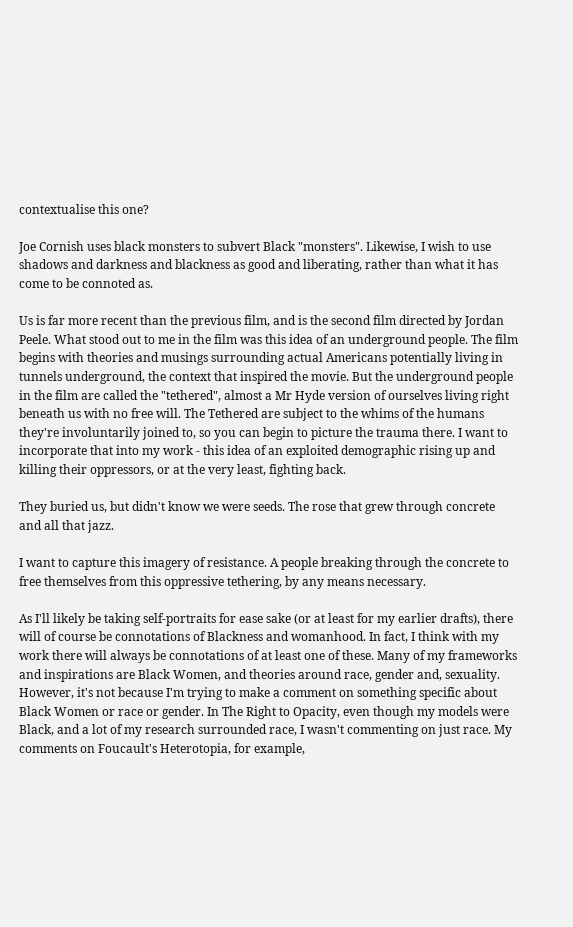contextualise this one?

Joe Cornish uses black monsters to subvert Black "monsters". Likewise, I wish to use shadows and darkness and blackness as good and liberating, rather than what it has come to be connoted as.

Us is far more recent than the previous film, and is the second film directed by Jordan Peele. What stood out to me in the film was this idea of an underground people. The film begins with theories and musings surrounding actual Americans potentially living in tunnels underground, the context that inspired the movie. But the underground people in the film are called the "tethered", almost a Mr Hyde version of ourselves living right beneath us with no free will. The Tethered are subject to the whims of the humans they're involuntarily joined to, so you can begin to picture the trauma there. I want to incorporate that into my work - this idea of an exploited demographic rising up and killing their oppressors, or at the very least, fighting back.

They buried us, but didn't know we were seeds. The rose that grew through concrete and all that jazz.

I want to capture this imagery of resistance. A people breaking through the concrete to free themselves from this oppressive tethering, by any means necessary.

As I'll likely be taking self-portraits for ease sake (or at least for my earlier drafts), there will of course be connotations of Blackness and womanhood. In fact, I think with my work there will always be connotations of at least one of these. Many of my frameworks and inspirations are Black Women, and theories around race, gender and, sexuality. However, it's not because I'm trying to make a comment on something specific about Black Women or race or gender. In The Right to Opacity, even though my models were Black, and a lot of my research surrounded race, I wasn't commenting on just race. My comments on Foucault's Heterotopia, for example,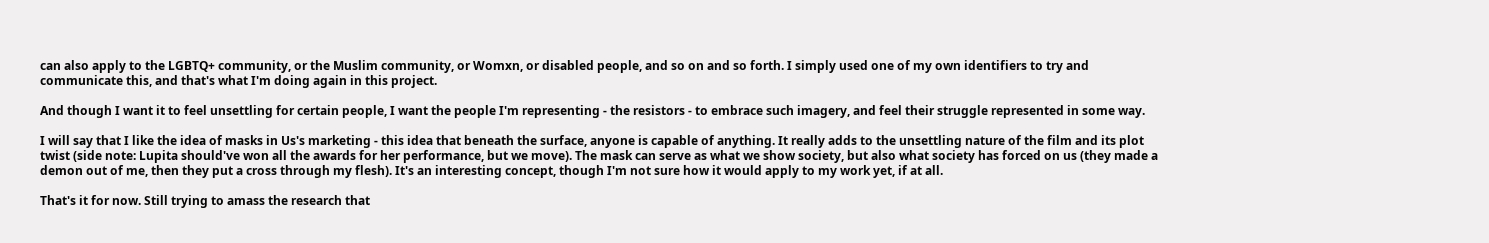can also apply to the LGBTQ+ community, or the Muslim community, or Womxn, or disabled people, and so on and so forth. I simply used one of my own identifiers to try and communicate this, and that's what I'm doing again in this project.

And though I want it to feel unsettling for certain people, I want the people I'm representing - the resistors - to embrace such imagery, and feel their struggle represented in some way.

I will say that I like the idea of masks in Us's marketing - this idea that beneath the surface, anyone is capable of anything. It really adds to the unsettling nature of the film and its plot twist (side note: Lupita should've won all the awards for her performance, but we move). The mask can serve as what we show society, but also what society has forced on us (they made a demon out of me, then they put a cross through my flesh). It's an interesting concept, though I'm not sure how it would apply to my work yet, if at all.

That's it for now. Still trying to amass the research that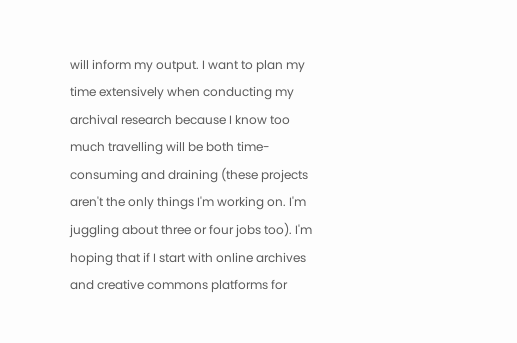will inform my output. I want to plan my time extensively when conducting my archival research because I know too much travelling will be both time-consuming and draining (these projects aren't the only things I'm working on. I'm juggling about three or four jobs too). I'm hoping that if I start with online archives and creative commons platforms for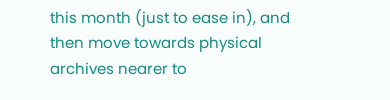this month (just to ease in), and then move towards physical archives nearer to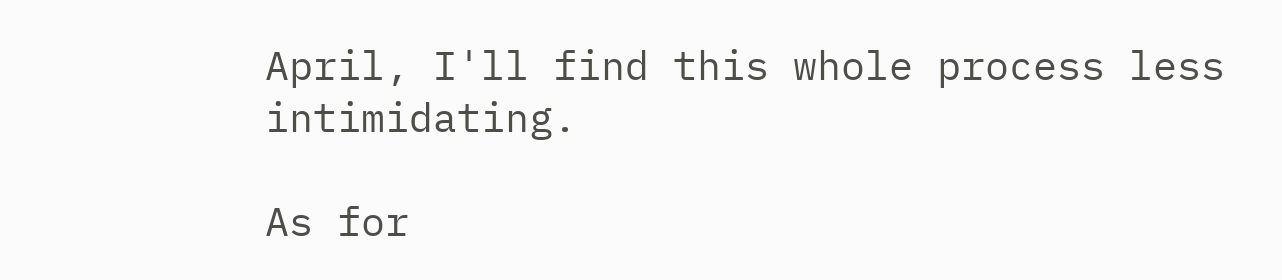April, I'll find this whole process less intimidating.

As for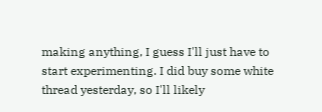making anything, I guess I'll just have to start experimenting. I did buy some white thread yesterday, so I'll likely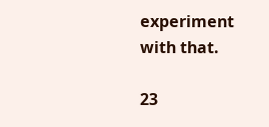experiment with that.

23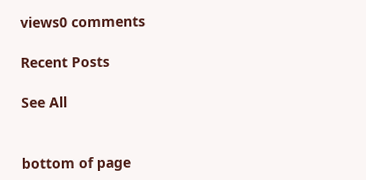views0 comments

Recent Posts

See All


bottom of page